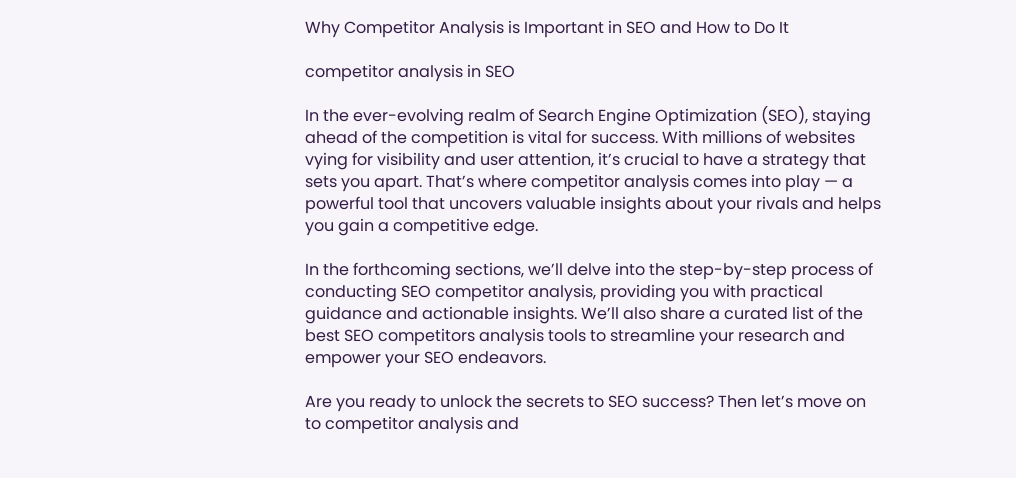Why Competitor Analysis is Important in SEO and How to Do It

competitor analysis in SEO

In the ever-evolving realm of Search Engine Optimization (SEO), staying ahead of the competition is vital for success. With millions of websites vying for visibility and user attention, it’s crucial to have a strategy that sets you apart. That’s where competitor analysis comes into play — a powerful tool that uncovers valuable insights about your rivals and helps you gain a competitive edge.

In the forthcoming sections, we’ll delve into the step-by-step process of conducting SEO competitor analysis, providing you with practical guidance and actionable insights. We’ll also share a curated list of the best SEO competitors analysis tools to streamline your research and empower your SEO endeavors.

Are you ready to unlock the secrets to SEO success? Then let’s move on to competitor analysis and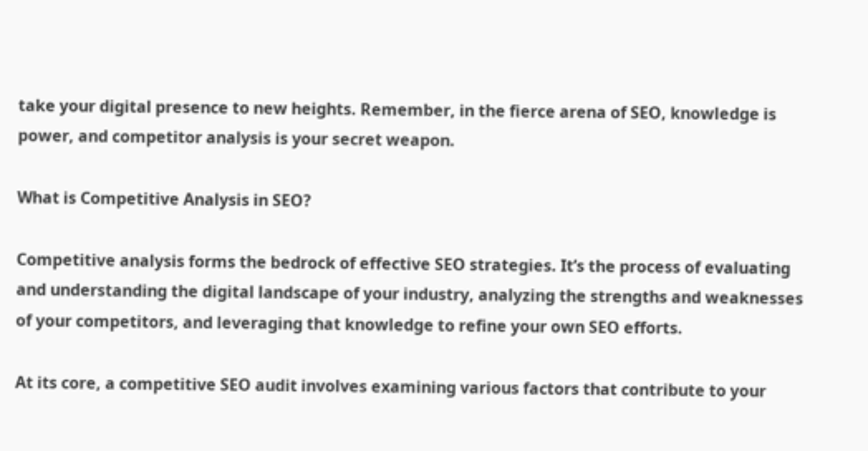take your digital presence to new heights. Remember, in the fierce arena of SEO, knowledge is power, and competitor analysis is your secret weapon.

What is Competitive Analysis in SEO?

Competitive analysis forms the bedrock of effective SEO strategies. It’s the process of evaluating and understanding the digital landscape of your industry, analyzing the strengths and weaknesses of your competitors, and leveraging that knowledge to refine your own SEO efforts.

At its core, a competitive SEO audit involves examining various factors that contribute to your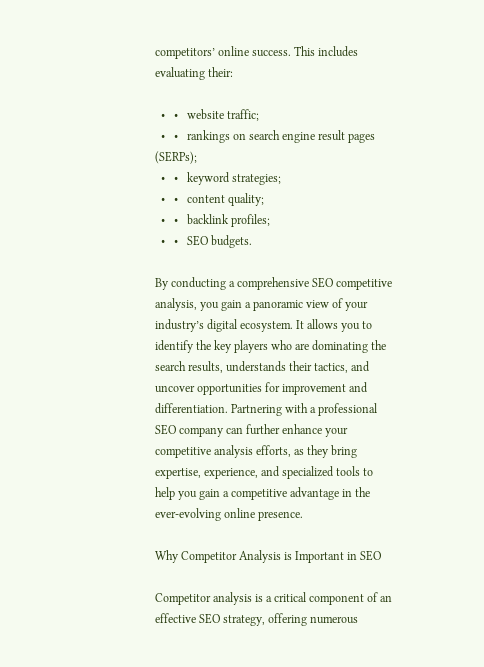competitors’ online success. This includes evaluating their:

  •   •   website traffic;
  •   •   rankings on search engine result pages (SERPs);
  •   •   keyword strategies;
  •   •   content quality;
  •   •   backlink profiles;
  •   •   SEO budgets.

By conducting a comprehensive SEO competitive analysis, you gain a panoramic view of your industry’s digital ecosystem. It allows you to identify the key players who are dominating the search results, understands their tactics, and uncover opportunities for improvement and differentiation. Partnering with a professional SEO company can further enhance your competitive analysis efforts, as they bring expertise, experience, and specialized tools to help you gain a competitive advantage in the ever-evolving online presence.

Why Competitor Analysis is Important in SEO

Competitor analysis is a critical component of an effective SEO strategy, offering numerous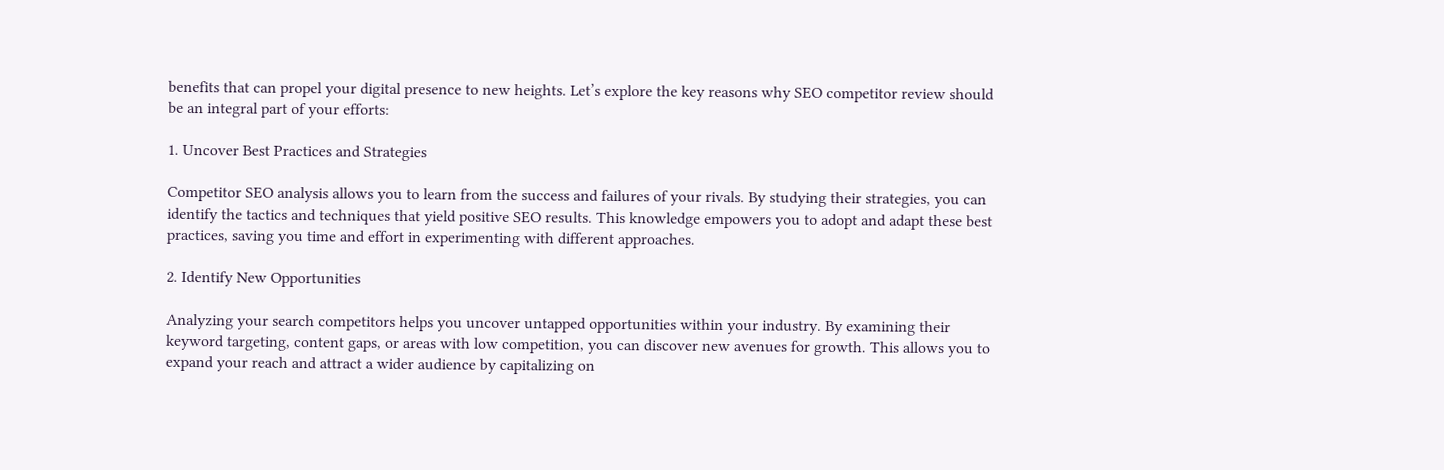benefits that can propel your digital presence to new heights. Let’s explore the key reasons why SEO competitor review should be an integral part of your efforts:

1. Uncover Best Practices and Strategies

Competitor SEO analysis allows you to learn from the success and failures of your rivals. By studying their strategies, you can identify the tactics and techniques that yield positive SEO results. This knowledge empowers you to adopt and adapt these best practices, saving you time and effort in experimenting with different approaches.

2. Identify New Opportunities

Analyzing your search competitors helps you uncover untapped opportunities within your industry. By examining their keyword targeting, content gaps, or areas with low competition, you can discover new avenues for growth. This allows you to expand your reach and attract a wider audience by capitalizing on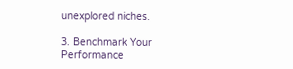unexplored niches.

3. Benchmark Your Performance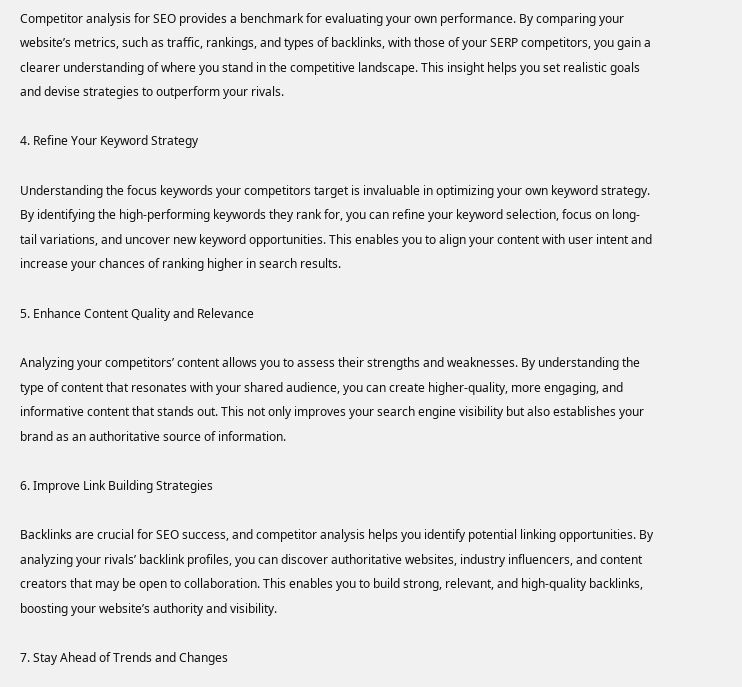Competitor analysis for SEO provides a benchmark for evaluating your own performance. By comparing your website’s metrics, such as traffic, rankings, and types of backlinks, with those of your SERP competitors, you gain a clearer understanding of where you stand in the competitive landscape. This insight helps you set realistic goals and devise strategies to outperform your rivals.

4. Refine Your Keyword Strategy

Understanding the focus keywords your competitors target is invaluable in optimizing your own keyword strategy. By identifying the high-performing keywords they rank for, you can refine your keyword selection, focus on long-tail variations, and uncover new keyword opportunities. This enables you to align your content with user intent and increase your chances of ranking higher in search results.

5. Enhance Content Quality and Relevance

Analyzing your competitors’ content allows you to assess their strengths and weaknesses. By understanding the type of content that resonates with your shared audience, you can create higher-quality, more engaging, and informative content that stands out. This not only improves your search engine visibility but also establishes your brand as an authoritative source of information.

6. Improve Link Building Strategies

Backlinks are crucial for SEO success, and competitor analysis helps you identify potential linking opportunities. By analyzing your rivals’ backlink profiles, you can discover authoritative websites, industry influencers, and content creators that may be open to collaboration. This enables you to build strong, relevant, and high-quality backlinks, boosting your website’s authority and visibility.

7. Stay Ahead of Trends and Changes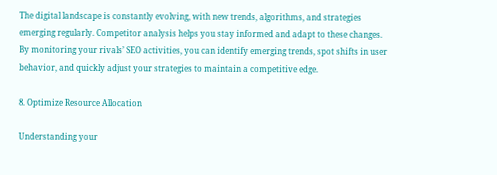The digital landscape is constantly evolving, with new trends, algorithms, and strategies emerging regularly. Competitor analysis helps you stay informed and adapt to these changes. By monitoring your rivals’ SEO activities, you can identify emerging trends, spot shifts in user behavior, and quickly adjust your strategies to maintain a competitive edge.

8. Optimize Resource Allocation

Understanding your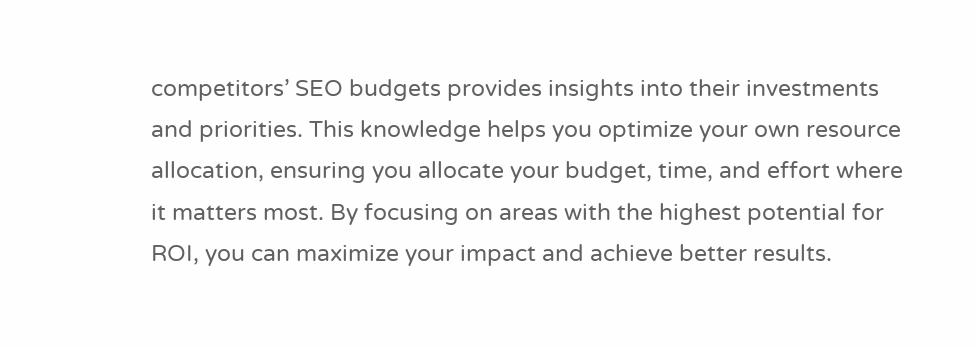competitors’ SEO budgets provides insights into their investments and priorities. This knowledge helps you optimize your own resource allocation, ensuring you allocate your budget, time, and effort where it matters most. By focusing on areas with the highest potential for ROI, you can maximize your impact and achieve better results.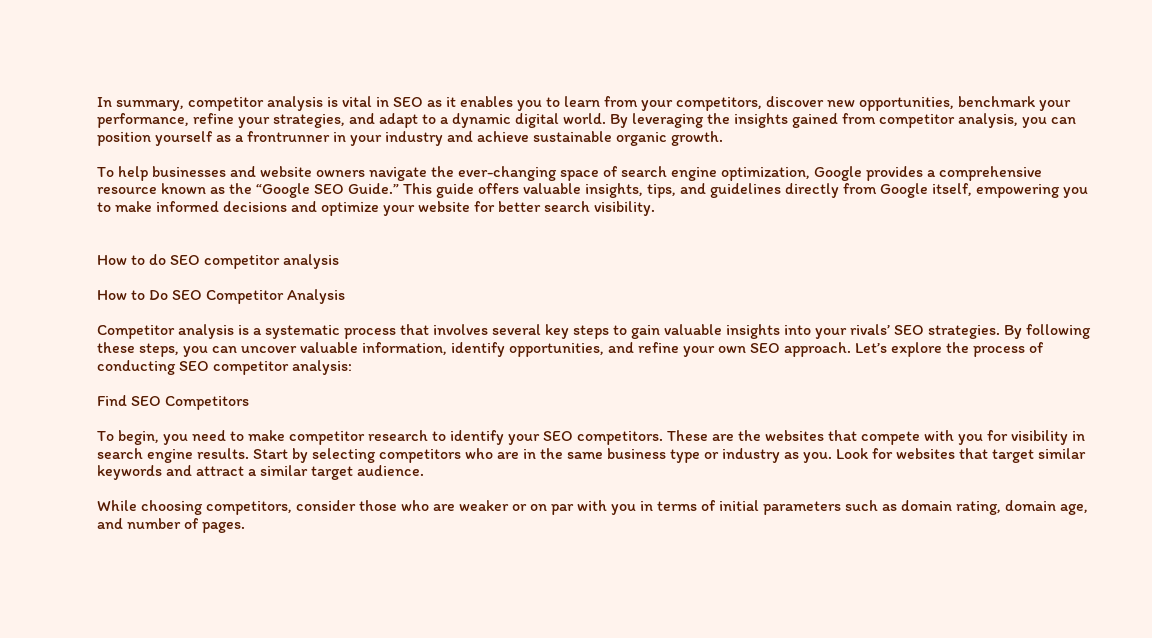In summary, competitor analysis is vital in SEO as it enables you to learn from your competitors, discover new opportunities, benchmark your performance, refine your strategies, and adapt to a dynamic digital world. By leveraging the insights gained from competitor analysis, you can position yourself as a frontrunner in your industry and achieve sustainable organic growth.

To help businesses and website owners navigate the ever-changing space of search engine optimization, Google provides a comprehensive resource known as the “Google SEO Guide.” This guide offers valuable insights, tips, and guidelines directly from Google itself, empowering you to make informed decisions and optimize your website for better search visibility.


How to do SEO competitor analysis

How to Do SEO Competitor Analysis

Competitor analysis is a systematic process that involves several key steps to gain valuable insights into your rivals’ SEO strategies. By following these steps, you can uncover valuable information, identify opportunities, and refine your own SEO approach. Let’s explore the process of conducting SEO competitor analysis:

Find SEO Competitors

To begin, you need to make competitor research to identify your SEO competitors. These are the websites that compete with you for visibility in search engine results. Start by selecting competitors who are in the same business type or industry as you. Look for websites that target similar keywords and attract a similar target audience.

While choosing competitors, consider those who are weaker or on par with you in terms of initial parameters such as domain rating, domain age, and number of pages.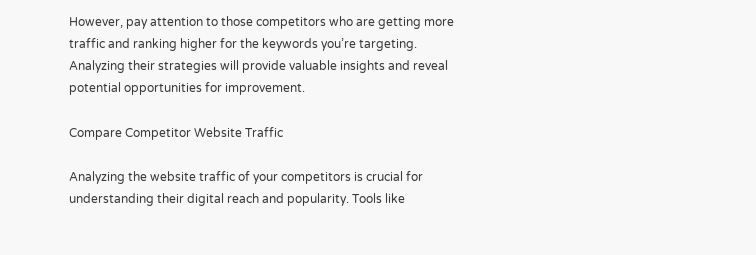However, pay attention to those competitors who are getting more traffic and ranking higher for the keywords you’re targeting. Analyzing their strategies will provide valuable insights and reveal potential opportunities for improvement.

Compare Competitor Website Traffic

Analyzing the website traffic of your competitors is crucial for understanding their digital reach and popularity. Tools like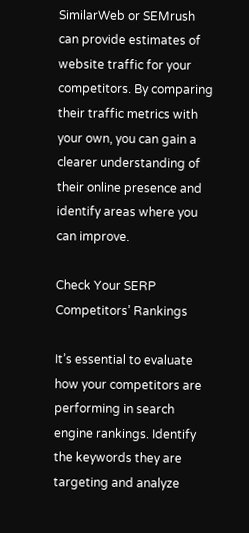SimilarWeb or SEMrush can provide estimates of website traffic for your competitors. By comparing their traffic metrics with your own, you can gain a clearer understanding of their online presence and identify areas where you can improve.

Check Your SERP Competitors’ Rankings

It’s essential to evaluate how your competitors are performing in search engine rankings. Identify the keywords they are targeting and analyze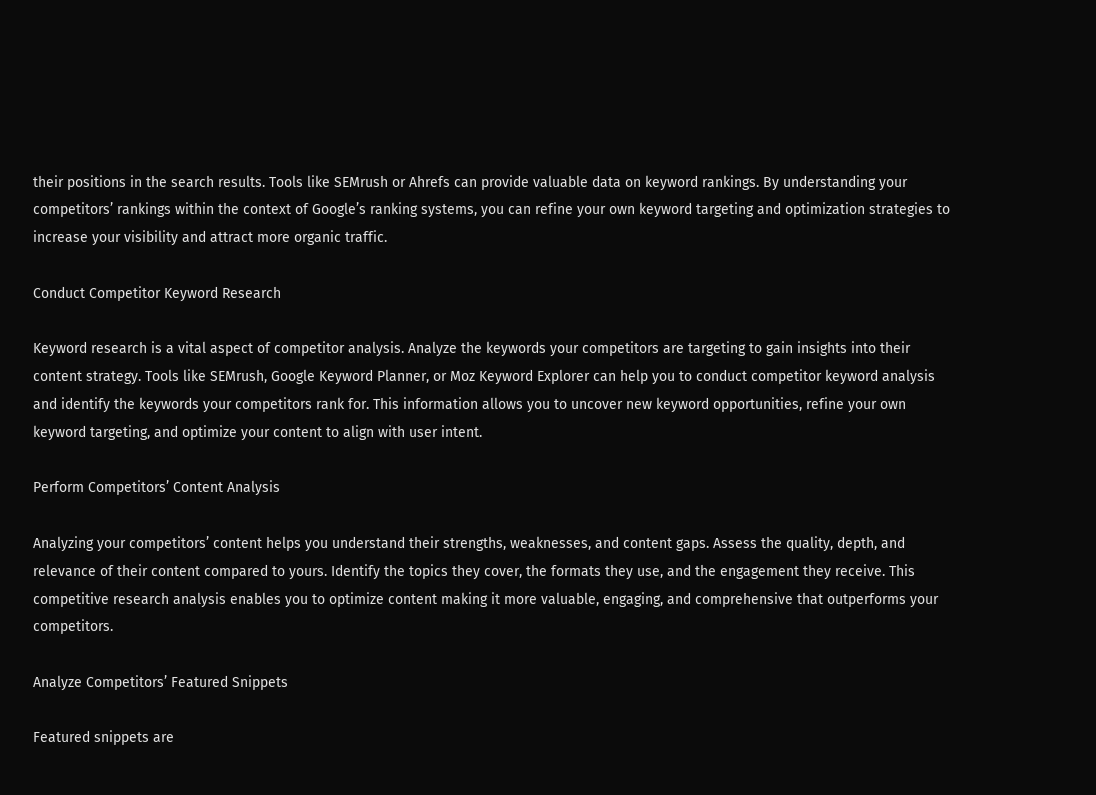their positions in the search results. Tools like SEMrush or Ahrefs can provide valuable data on keyword rankings. By understanding your competitors’ rankings within the context of Google’s ranking systems, you can refine your own keyword targeting and optimization strategies to increase your visibility and attract more organic traffic.

Conduct Competitor Keyword Research

Keyword research is a vital aspect of competitor analysis. Analyze the keywords your competitors are targeting to gain insights into their content strategy. Tools like SEMrush, Google Keyword Planner, or Moz Keyword Explorer can help you to conduct competitor keyword analysis and identify the keywords your competitors rank for. This information allows you to uncover new keyword opportunities, refine your own keyword targeting, and optimize your content to align with user intent.

Perform Competitors’ Content Analysis

Analyzing your competitors’ content helps you understand their strengths, weaknesses, and content gaps. Assess the quality, depth, and relevance of their content compared to yours. Identify the topics they cover, the formats they use, and the engagement they receive. This competitive research analysis enables you to optimize content making it more valuable, engaging, and comprehensive that outperforms your competitors.

Analyze Competitors’ Featured Snippets

Featured snippets are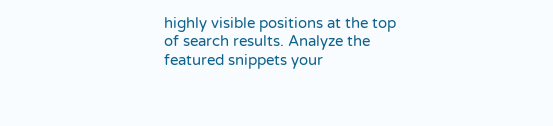highly visible positions at the top of search results. Analyze the featured snippets your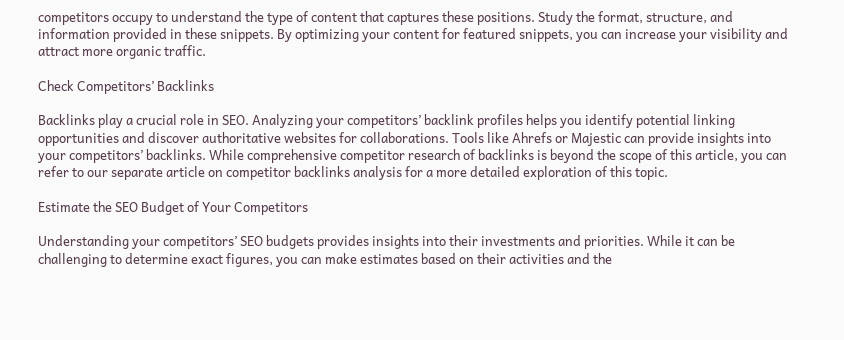competitors occupy to understand the type of content that captures these positions. Study the format, structure, and information provided in these snippets. By optimizing your content for featured snippets, you can increase your visibility and attract more organic traffic.

Check Competitors’ Backlinks

Backlinks play a crucial role in SEO. Analyzing your competitors’ backlink profiles helps you identify potential linking opportunities and discover authoritative websites for collaborations. Tools like Ahrefs or Majestic can provide insights into your competitors’ backlinks. While comprehensive competitor research of backlinks is beyond the scope of this article, you can refer to our separate article on competitor backlinks analysis for a more detailed exploration of this topic.

Estimate the SEO Budget of Your Competitors

Understanding your competitors’ SEO budgets provides insights into their investments and priorities. While it can be challenging to determine exact figures, you can make estimates based on their activities and the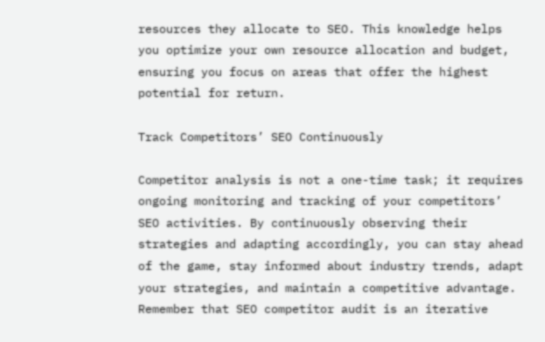resources they allocate to SEO. This knowledge helps you optimize your own resource allocation and budget, ensuring you focus on areas that offer the highest potential for return.

Track Competitors’ SEO Continuously

Competitor analysis is not a one-time task; it requires ongoing monitoring and tracking of your competitors’ SEO activities. By continuously observing their strategies and adapting accordingly, you can stay ahead of the game, stay informed about industry trends, adapt your strategies, and maintain a competitive advantage. Remember that SEO competitor audit is an iterative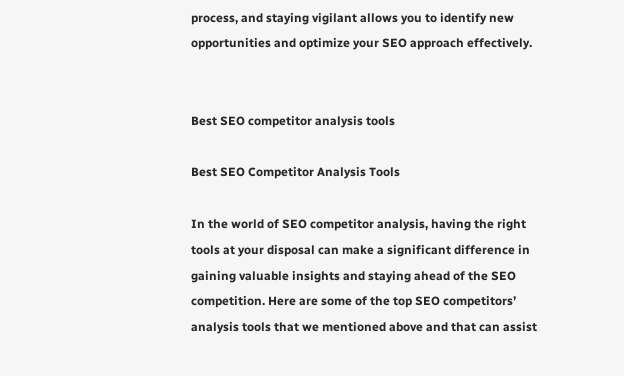process, and staying vigilant allows you to identify new opportunities and optimize your SEO approach effectively.


Best SEO competitor analysis tools

Best SEO Competitor Analysis Tools

In the world of SEO competitor analysis, having the right tools at your disposal can make a significant difference in gaining valuable insights and staying ahead of the SEO competition. Here are some of the top SEO competitors’ analysis tools that we mentioned above and that can assist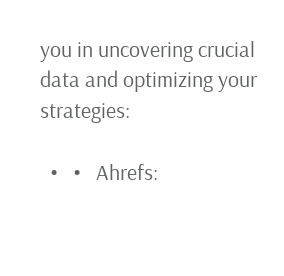you in uncovering crucial data and optimizing your strategies:

  •   •   Ahrefs: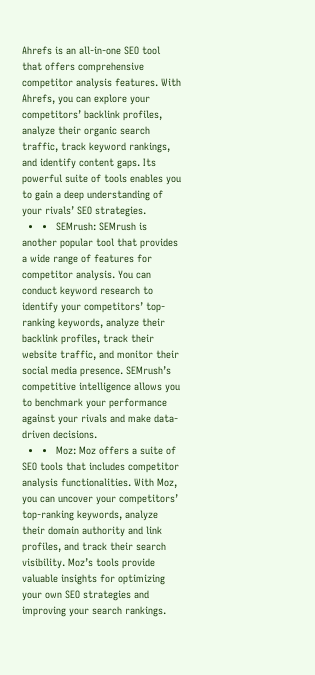Ahrefs is an all-in-one SEO tool that offers comprehensive competitor analysis features. With Ahrefs, you can explore your competitors’ backlink profiles, analyze their organic search traffic, track keyword rankings, and identify content gaps. Its powerful suite of tools enables you to gain a deep understanding of your rivals’ SEO strategies.
  •   •   SEMrush: SEMrush is another popular tool that provides a wide range of features for competitor analysis. You can conduct keyword research to identify your competitors’ top-ranking keywords, analyze their backlink profiles, track their website traffic, and monitor their social media presence. SEMrush’s competitive intelligence allows you to benchmark your performance against your rivals and make data-driven decisions.
  •   •   Moz: Moz offers a suite of SEO tools that includes competitor analysis functionalities. With Moz, you can uncover your competitors’ top-ranking keywords, analyze their domain authority and link profiles, and track their search visibility. Moz’s tools provide valuable insights for optimizing your own SEO strategies and improving your search rankings.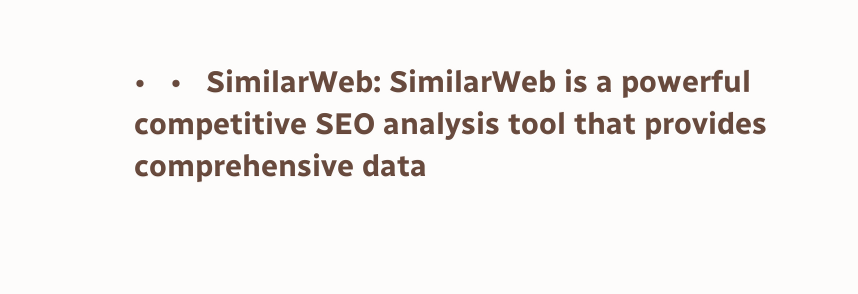•   •   SimilarWeb: SimilarWeb is a powerful competitive SEO analysis tool that provides comprehensive data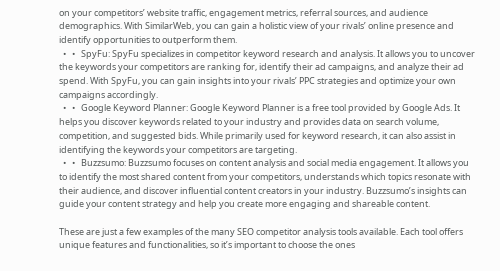on your competitors’ website traffic, engagement metrics, referral sources, and audience demographics. With SimilarWeb, you can gain a holistic view of your rivals’ online presence and identify opportunities to outperform them.
  •   •   SpyFu: SpyFu specializes in competitor keyword research and analysis. It allows you to uncover the keywords your competitors are ranking for, identify their ad campaigns, and analyze their ad spend. With SpyFu, you can gain insights into your rivals’ PPC strategies and optimize your own campaigns accordingly.
  •   •   Google Keyword Planner: Google Keyword Planner is a free tool provided by Google Ads. It helps you discover keywords related to your industry and provides data on search volume, competition, and suggested bids. While primarily used for keyword research, it can also assist in identifying the keywords your competitors are targeting.
  •   •   Buzzsumo: Buzzsumo focuses on content analysis and social media engagement. It allows you to identify the most shared content from your competitors, understands which topics resonate with their audience, and discover influential content creators in your industry. Buzzsumo’s insights can guide your content strategy and help you create more engaging and shareable content.

These are just a few examples of the many SEO competitor analysis tools available. Each tool offers unique features and functionalities, so it’s important to choose the ones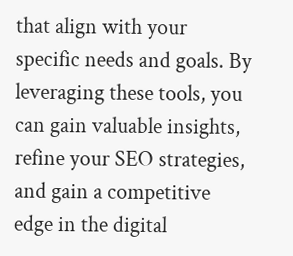that align with your specific needs and goals. By leveraging these tools, you can gain valuable insights, refine your SEO strategies, and gain a competitive edge in the digital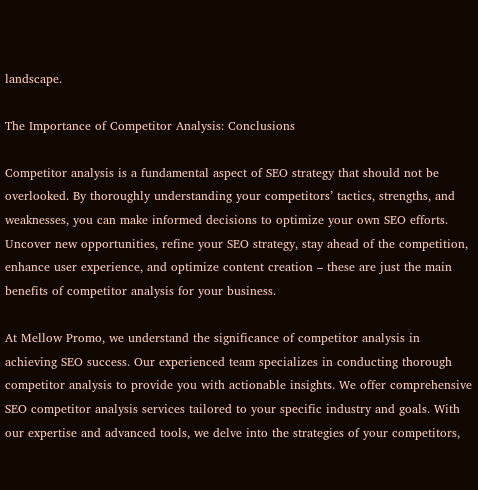landscape.

The Importance of Competitor Analysis: Conclusions

Competitor analysis is a fundamental aspect of SEO strategy that should not be overlooked. By thoroughly understanding your competitors’ tactics, strengths, and weaknesses, you can make informed decisions to optimize your own SEO efforts. Uncover new opportunities, refine your SEO strategy, stay ahead of the competition, enhance user experience, and optimize content creation – these are just the main benefits of competitor analysis for your business.

At Mellow Promo, we understand the significance of competitor analysis in achieving SEO success. Our experienced team specializes in conducting thorough competitor analysis to provide you with actionable insights. We offer comprehensive SEO competitor analysis services tailored to your specific industry and goals. With our expertise and advanced tools, we delve into the strategies of your competitors,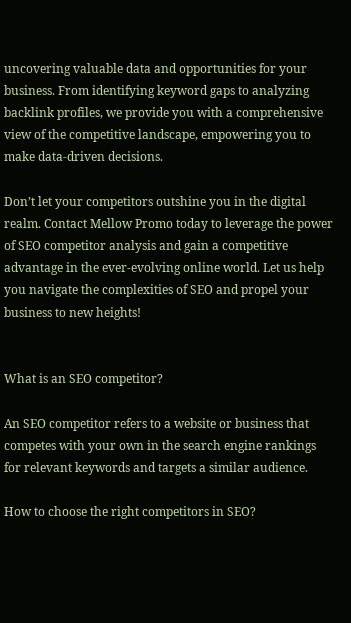uncovering valuable data and opportunities for your business. From identifying keyword gaps to analyzing backlink profiles, we provide you with a comprehensive view of the competitive landscape, empowering you to make data-driven decisions.

Don’t let your competitors outshine you in the digital realm. Contact Mellow Promo today to leverage the power of SEO competitor analysis and gain a competitive advantage in the ever-evolving online world. Let us help you navigate the complexities of SEO and propel your business to new heights!


What is an SEO competitor?

An SEO competitor refers to a website or business that competes with your own in the search engine rankings for relevant keywords and targets a similar audience.

How to choose the right competitors in SEO?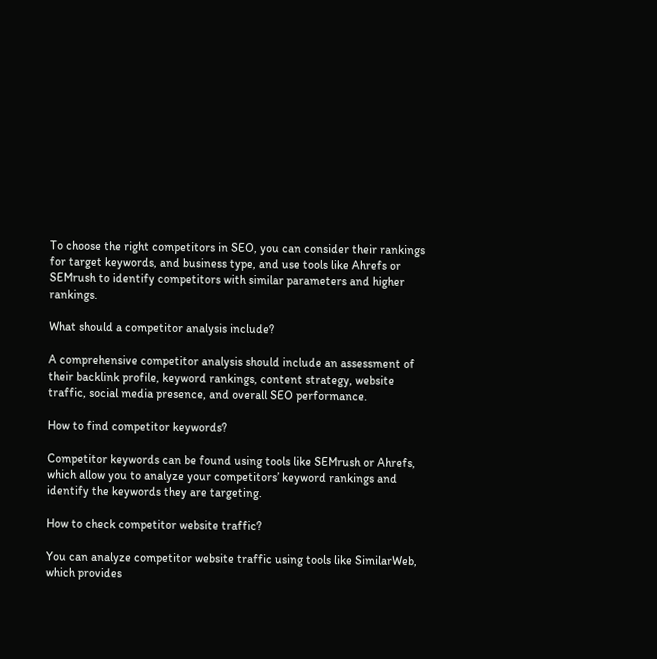To choose the right competitors in SEO, you can consider their rankings for target keywords, and business type, and use tools like Ahrefs or SEMrush to identify competitors with similar parameters and higher rankings.

What should a competitor analysis include?

A comprehensive competitor analysis should include an assessment of their backlink profile, keyword rankings, content strategy, website traffic, social media presence, and overall SEO performance.

How to find competitor keywords?

Competitor keywords can be found using tools like SEMrush or Ahrefs, which allow you to analyze your competitors’ keyword rankings and identify the keywords they are targeting.

How to check competitor website traffic?

You can analyze competitor website traffic using tools like SimilarWeb, which provides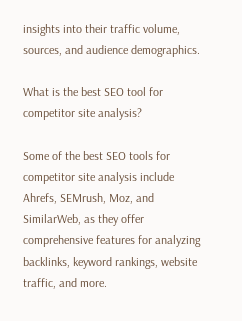insights into their traffic volume, sources, and audience demographics.

What is the best SEO tool for competitor site analysis?

Some of the best SEO tools for competitor site analysis include Ahrefs, SEMrush, Moz, and SimilarWeb, as they offer comprehensive features for analyzing backlinks, keyword rankings, website traffic, and more.